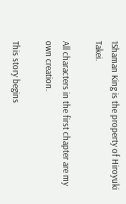1Shaman King is the property of Hiroyuki Takei.

All characters in the first chapter are my own creation.

This story begins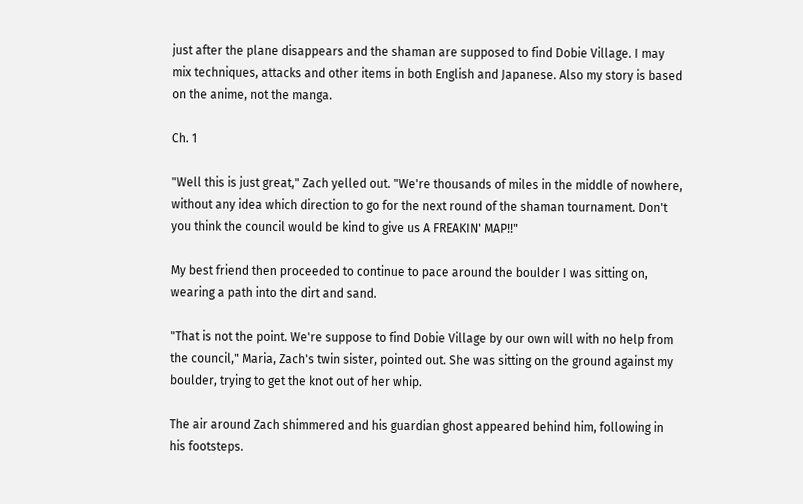just after the plane disappears and the shaman are supposed to find Dobie Village. I may mix techniques, attacks and other items in both English and Japanese. Also my story is based on the anime, not the manga.

Ch. 1

"Well this is just great," Zach yelled out. "We're thousands of miles in the middle of nowhere, without any idea which direction to go for the next round of the shaman tournament. Don't you think the council would be kind to give us A FREAKIN' MAP!!"

My best friend then proceeded to continue to pace around the boulder I was sitting on, wearing a path into the dirt and sand.

"That is not the point. We're suppose to find Dobie Village by our own will with no help from the council," Maria, Zach's twin sister, pointed out. She was sitting on the ground against my boulder, trying to get the knot out of her whip.

The air around Zach shimmered and his guardian ghost appeared behind him, following in his footsteps.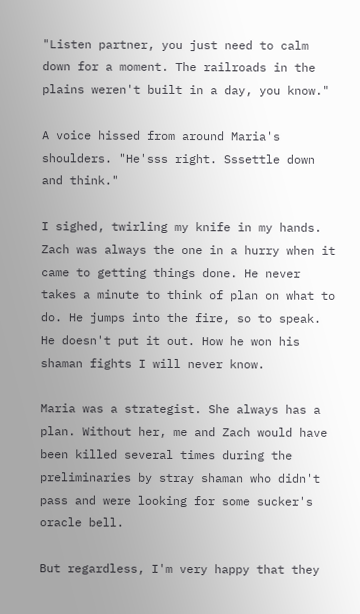"Listen partner, you just need to calm down for a moment. The railroads in the plains weren't built in a day, you know."

A voice hissed from around Maria's shoulders. "He'sss right. Sssettle down and think."

I sighed, twirling my knife in my hands. Zach was always the one in a hurry when it came to getting things done. He never takes a minute to think of plan on what to do. He jumps into the fire, so to speak. He doesn't put it out. How he won his shaman fights I will never know.

Maria was a strategist. She always has a plan. Without her, me and Zach would have been killed several times during the preliminaries by stray shaman who didn't pass and were looking for some sucker's oracle bell.

But regardless, I'm very happy that they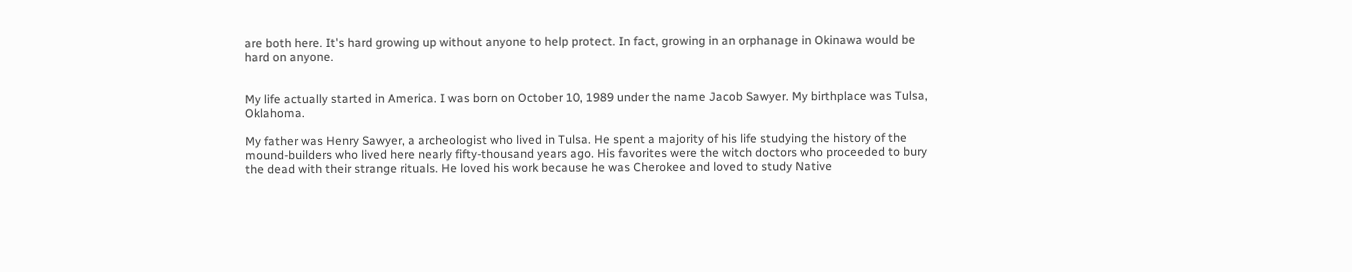are both here. It's hard growing up without anyone to help protect. In fact, growing in an orphanage in Okinawa would be hard on anyone.


My life actually started in America. I was born on October 10, 1989 under the name Jacob Sawyer. My birthplace was Tulsa, Oklahoma.

My father was Henry Sawyer, a archeologist who lived in Tulsa. He spent a majority of his life studying the history of the mound-builders who lived here nearly fifty-thousand years ago. His favorites were the witch doctors who proceeded to bury the dead with their strange rituals. He loved his work because he was Cherokee and loved to study Native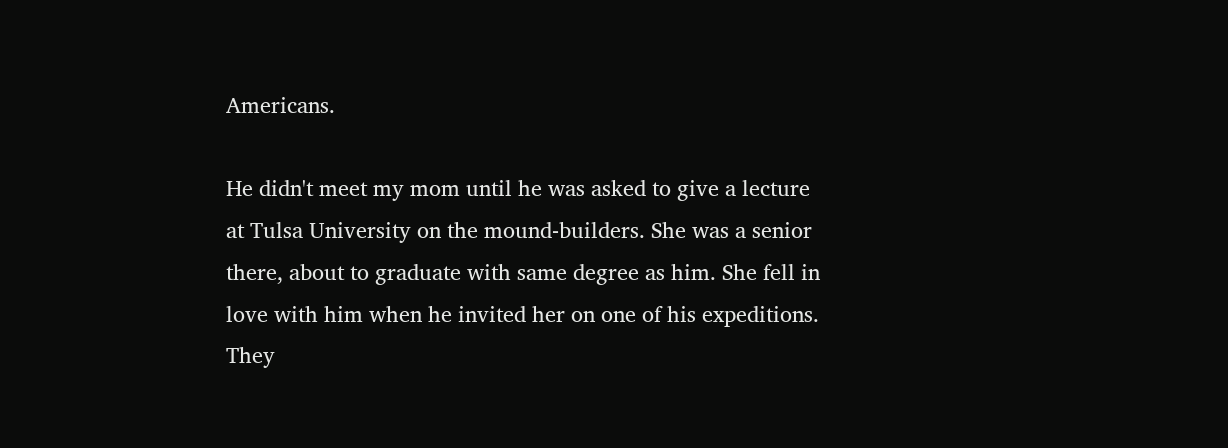Americans.

He didn't meet my mom until he was asked to give a lecture at Tulsa University on the mound-builders. She was a senior there, about to graduate with same degree as him. She fell in love with him when he invited her on one of his expeditions. They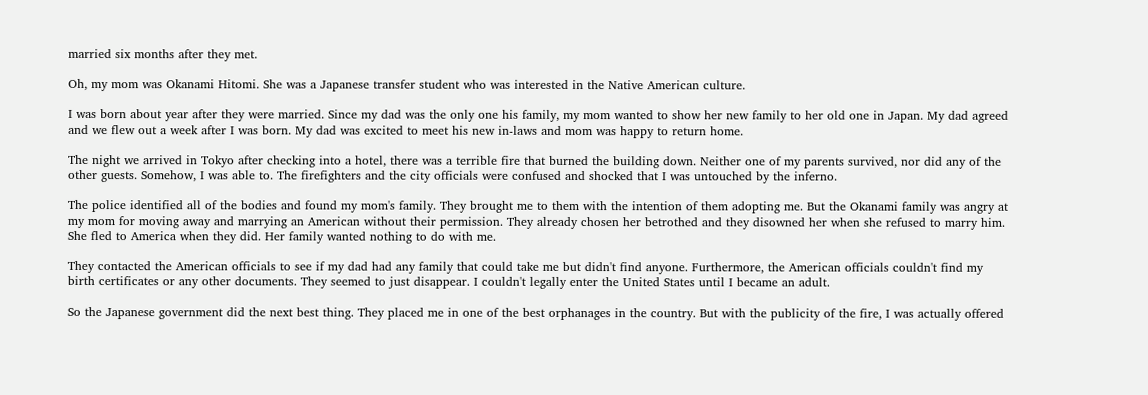married six months after they met.

Oh, my mom was Okanami Hitomi. She was a Japanese transfer student who was interested in the Native American culture.

I was born about year after they were married. Since my dad was the only one his family, my mom wanted to show her new family to her old one in Japan. My dad agreed and we flew out a week after I was born. My dad was excited to meet his new in-laws and mom was happy to return home.

The night we arrived in Tokyo after checking into a hotel, there was a terrible fire that burned the building down. Neither one of my parents survived, nor did any of the other guests. Somehow, I was able to. The firefighters and the city officials were confused and shocked that I was untouched by the inferno.

The police identified all of the bodies and found my mom's family. They brought me to them with the intention of them adopting me. But the Okanami family was angry at my mom for moving away and marrying an American without their permission. They already chosen her betrothed and they disowned her when she refused to marry him. She fled to America when they did. Her family wanted nothing to do with me.

They contacted the American officials to see if my dad had any family that could take me but didn't find anyone. Furthermore, the American officials couldn't find my birth certificates or any other documents. They seemed to just disappear. I couldn't legally enter the United States until I became an adult.

So the Japanese government did the next best thing. They placed me in one of the best orphanages in the country. But with the publicity of the fire, I was actually offered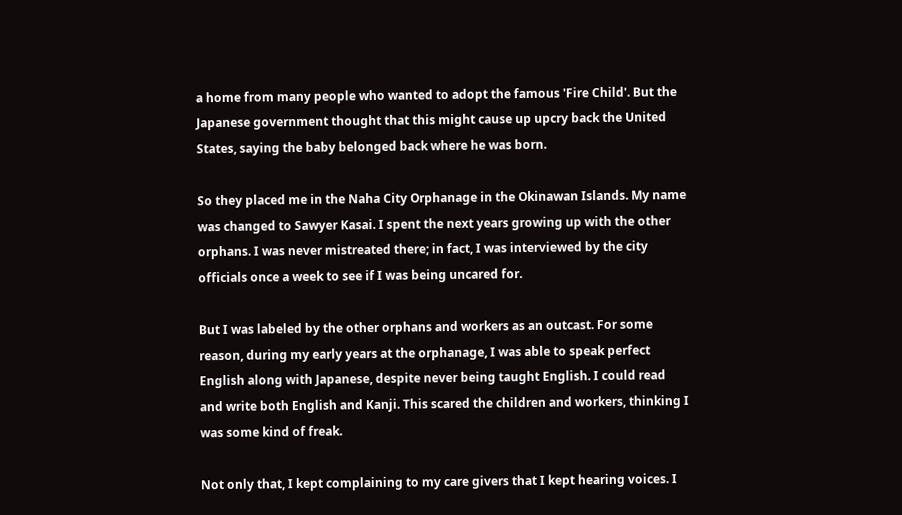a home from many people who wanted to adopt the famous 'Fire Child'. But the Japanese government thought that this might cause up upcry back the United States, saying the baby belonged back where he was born.

So they placed me in the Naha City Orphanage in the Okinawan Islands. My name was changed to Sawyer Kasai. I spent the next years growing up with the other orphans. I was never mistreated there; in fact, I was interviewed by the city officials once a week to see if I was being uncared for.

But I was labeled by the other orphans and workers as an outcast. For some reason, during my early years at the orphanage, I was able to speak perfect English along with Japanese, despite never being taught English. I could read and write both English and Kanji. This scared the children and workers, thinking I was some kind of freak.

Not only that, I kept complaining to my care givers that I kept hearing voices. I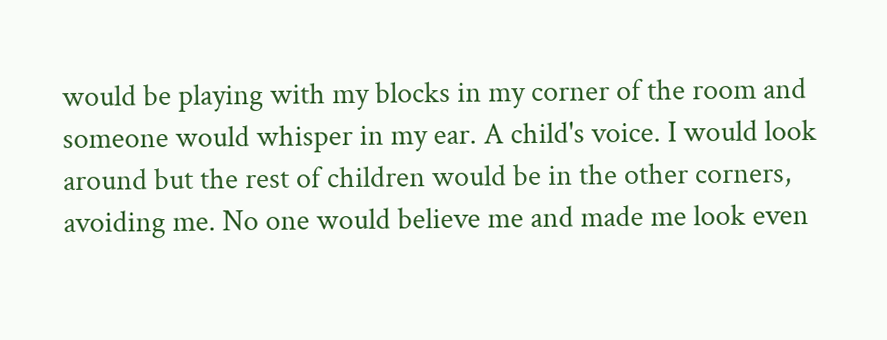would be playing with my blocks in my corner of the room and someone would whisper in my ear. A child's voice. I would look around but the rest of children would be in the other corners, avoiding me. No one would believe me and made me look even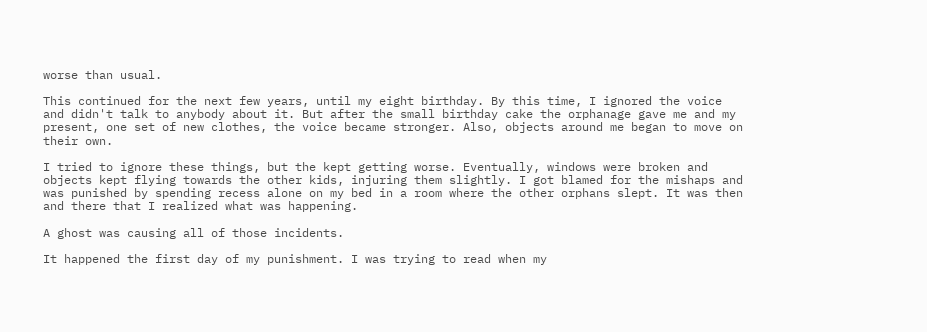worse than usual.

This continued for the next few years, until my eight birthday. By this time, I ignored the voice and didn't talk to anybody about it. But after the small birthday cake the orphanage gave me and my present, one set of new clothes, the voice became stronger. Also, objects around me began to move on their own.

I tried to ignore these things, but the kept getting worse. Eventually, windows were broken and objects kept flying towards the other kids, injuring them slightly. I got blamed for the mishaps and was punished by spending recess alone on my bed in a room where the other orphans slept. It was then and there that I realized what was happening.

A ghost was causing all of those incidents.

It happened the first day of my punishment. I was trying to read when my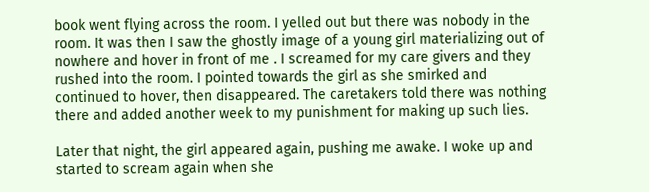book went flying across the room. I yelled out but there was nobody in the room. It was then I saw the ghostly image of a young girl materializing out of nowhere and hover in front of me . I screamed for my care givers and they rushed into the room. I pointed towards the girl as she smirked and continued to hover, then disappeared. The caretakers told there was nothing there and added another week to my punishment for making up such lies.

Later that night, the girl appeared again, pushing me awake. I woke up and started to scream again when she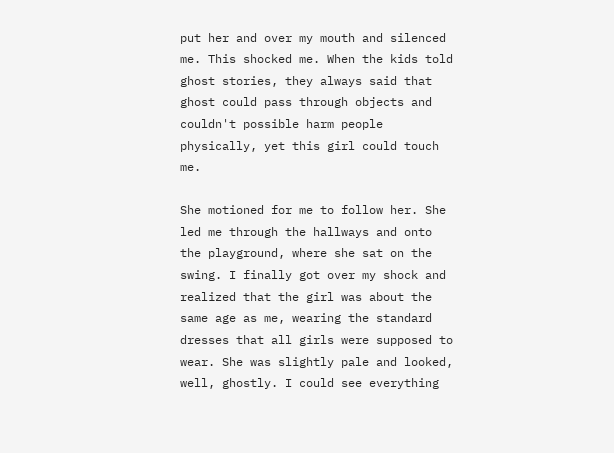put her and over my mouth and silenced me. This shocked me. When the kids told ghost stories, they always said that ghost could pass through objects and couldn't possible harm people physically, yet this girl could touch me.

She motioned for me to follow her. She led me through the hallways and onto the playground, where she sat on the swing. I finally got over my shock and realized that the girl was about the same age as me, wearing the standard dresses that all girls were supposed to wear. She was slightly pale and looked, well, ghostly. I could see everything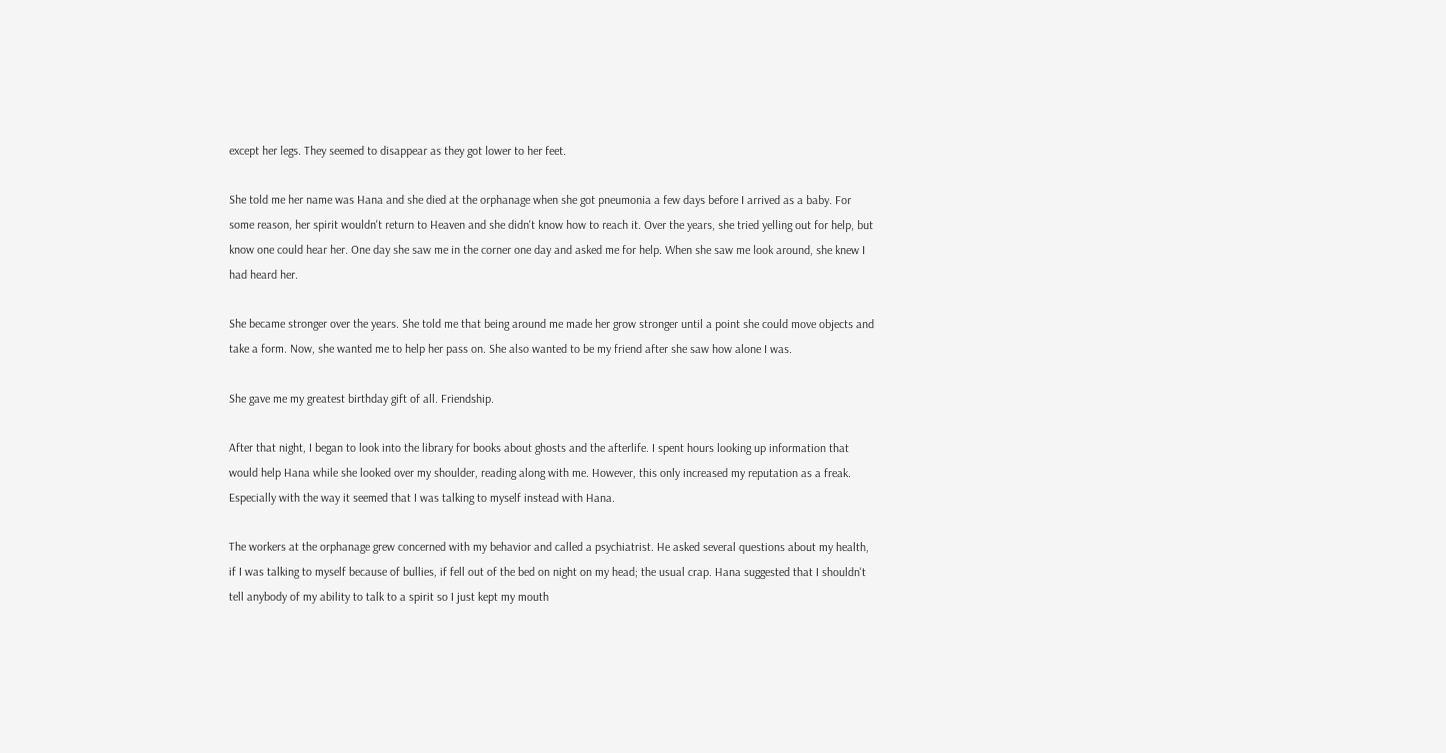except her legs. They seemed to disappear as they got lower to her feet.

She told me her name was Hana and she died at the orphanage when she got pneumonia a few days before I arrived as a baby. For some reason, her spirit wouldn't return to Heaven and she didn't know how to reach it. Over the years, she tried yelling out for help, but know one could hear her. One day she saw me in the corner one day and asked me for help. When she saw me look around, she knew I had heard her.

She became stronger over the years. She told me that being around me made her grow stronger until a point she could move objects and take a form. Now, she wanted me to help her pass on. She also wanted to be my friend after she saw how alone I was.

She gave me my greatest birthday gift of all. Friendship.

After that night, I began to look into the library for books about ghosts and the afterlife. I spent hours looking up information that would help Hana while she looked over my shoulder, reading along with me. However, this only increased my reputation as a freak. Especially with the way it seemed that I was talking to myself instead with Hana.

The workers at the orphanage grew concerned with my behavior and called a psychiatrist. He asked several questions about my health, if I was talking to myself because of bullies, if fell out of the bed on night on my head; the usual crap. Hana suggested that I shouldn't tell anybody of my ability to talk to a spirit so I just kept my mouth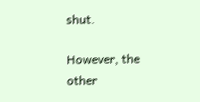shut.

However, the other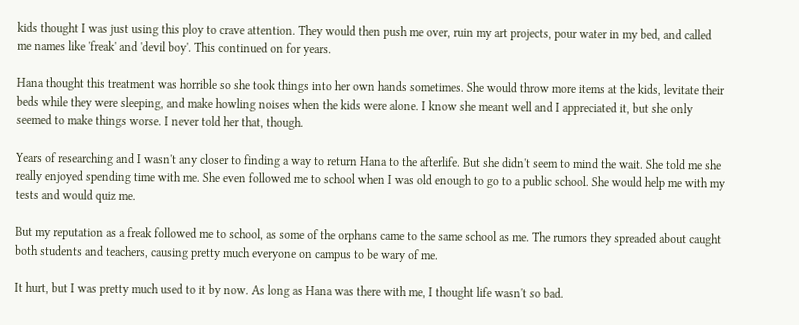kids thought I was just using this ploy to crave attention. They would then push me over, ruin my art projects, pour water in my bed, and called me names like 'freak' and 'devil boy'. This continued on for years.

Hana thought this treatment was horrible so she took things into her own hands sometimes. She would throw more items at the kids, levitate their beds while they were sleeping, and make howling noises when the kids were alone. I know she meant well and I appreciated it, but she only seemed to make things worse. I never told her that, though.

Years of researching and I wasn't any closer to finding a way to return Hana to the afterlife. But she didn't seem to mind the wait. She told me she really enjoyed spending time with me. She even followed me to school when I was old enough to go to a public school. She would help me with my tests and would quiz me.

But my reputation as a freak followed me to school, as some of the orphans came to the same school as me. The rumors they spreaded about caught both students and teachers, causing pretty much everyone on campus to be wary of me.

It hurt, but I was pretty much used to it by now. As long as Hana was there with me, I thought life wasn't so bad.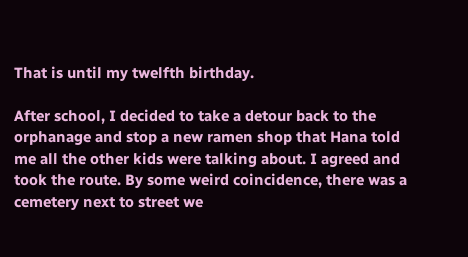That is until my twelfth birthday.

After school, I decided to take a detour back to the orphanage and stop a new ramen shop that Hana told me all the other kids were talking about. I agreed and took the route. By some weird coincidence, there was a cemetery next to street we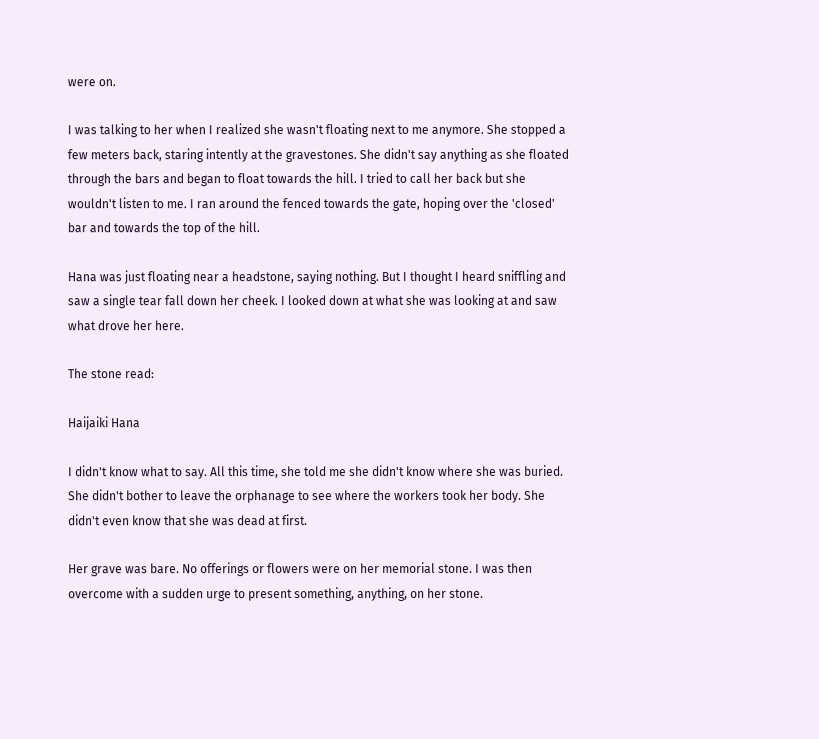were on.

I was talking to her when I realized she wasn't floating next to me anymore. She stopped a few meters back, staring intently at the gravestones. She didn't say anything as she floated through the bars and began to float towards the hill. I tried to call her back but she wouldn't listen to me. I ran around the fenced towards the gate, hoping over the 'closed' bar and towards the top of the hill.

Hana was just floating near a headstone, saying nothing. But I thought I heard sniffling and saw a single tear fall down her cheek. I looked down at what she was looking at and saw what drove her here.

The stone read:

Haijaiki Hana

I didn't know what to say. All this time, she told me she didn't know where she was buried. She didn't bother to leave the orphanage to see where the workers took her body. She didn't even know that she was dead at first.

Her grave was bare. No offerings or flowers were on her memorial stone. I was then overcome with a sudden urge to present something, anything, on her stone.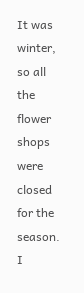It was winter, so all the flower shops were closed for the season. I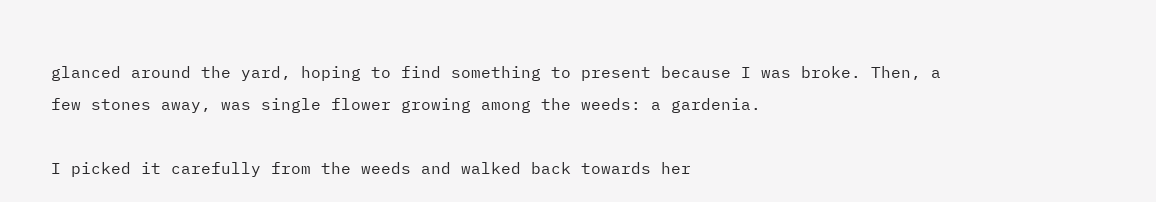glanced around the yard, hoping to find something to present because I was broke. Then, a few stones away, was single flower growing among the weeds: a gardenia.

I picked it carefully from the weeds and walked back towards her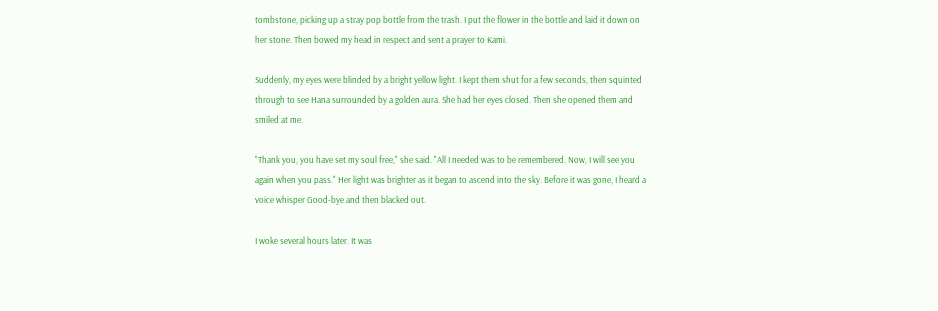tombstone, picking up a stray pop bottle from the trash. I put the flower in the bottle and laid it down on her stone. Then bowed my head in respect and sent a prayer to Kami.

Suddenly, my eyes were blinded by a bright yellow light. I kept them shut for a few seconds, then squinted through to see Hana surrounded by a golden aura. She had her eyes closed. Then she opened them and smiled at me.

"Thank you, you have set my soul free," she said. "All I needed was to be remembered. Now, I will see you again when you pass." Her light was brighter as it began to ascend into the sky. Before it was gone, I heard a voice whisper Good-bye and then blacked out.

I woke several hours later. It was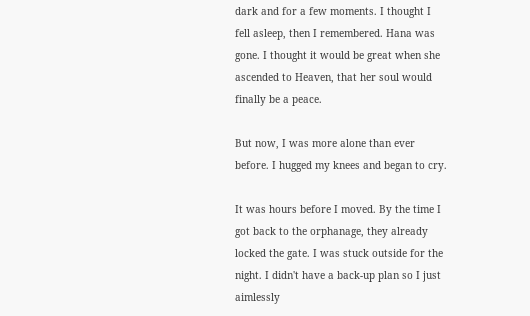dark and for a few moments. I thought I fell asleep, then I remembered. Hana was gone. I thought it would be great when she ascended to Heaven, that her soul would finally be a peace.

But now, I was more alone than ever before. I hugged my knees and began to cry.

It was hours before I moved. By the time I got back to the orphanage, they already locked the gate. I was stuck outside for the night. I didn't have a back-up plan so I just aimlessly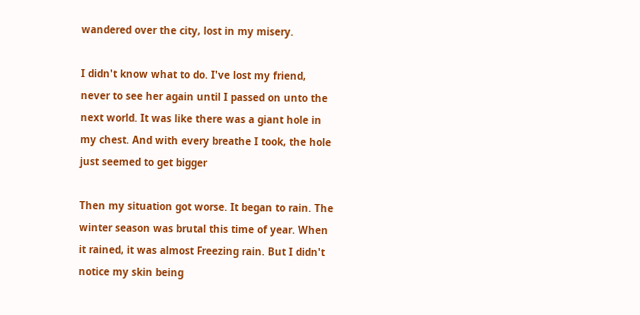wandered over the city, lost in my misery.

I didn't know what to do. I've lost my friend, never to see her again until I passed on unto the next world. It was like there was a giant hole in my chest. And with every breathe I took, the hole just seemed to get bigger

Then my situation got worse. It began to rain. The winter season was brutal this time of year. When it rained, it was almost Freezing rain. But I didn't notice my skin being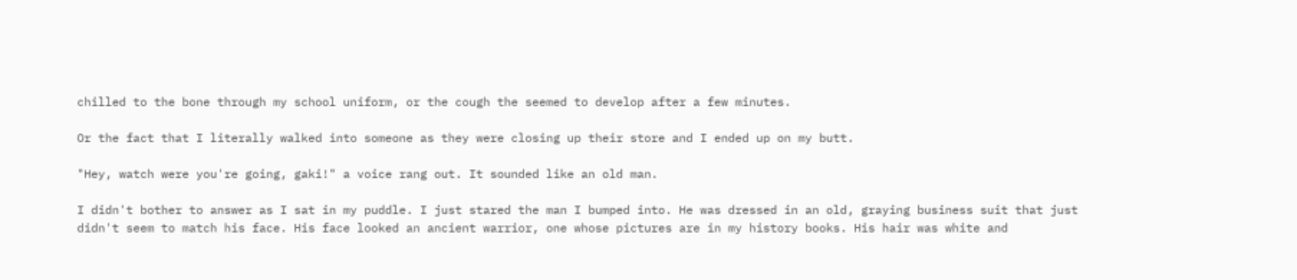chilled to the bone through my school uniform, or the cough the seemed to develop after a few minutes.

Or the fact that I literally walked into someone as they were closing up their store and I ended up on my butt.

"Hey, watch were you're going, gaki!" a voice rang out. It sounded like an old man.

I didn't bother to answer as I sat in my puddle. I just stared the man I bumped into. He was dressed in an old, graying business suit that just didn't seem to match his face. His face looked an ancient warrior, one whose pictures are in my history books. His hair was white and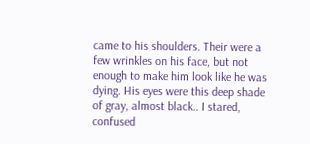came to his shoulders. Their were a few wrinkles on his face, but not enough to make him look like he was dying. His eyes were this deep shade of gray, almost black.. I stared, confused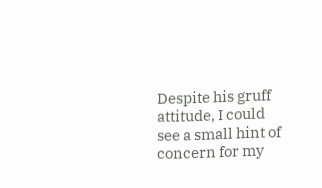Despite his gruff attitude, I could see a small hint of concern for my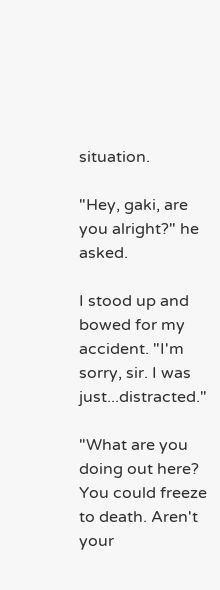situation.

"Hey, gaki, are you alright?" he asked.

I stood up and bowed for my accident. "I'm sorry, sir. I was just...distracted."

"What are you doing out here? You could freeze to death. Aren't your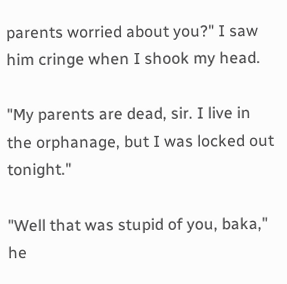parents worried about you?" I saw him cringe when I shook my head.

"My parents are dead, sir. I live in the orphanage, but I was locked out tonight."

"Well that was stupid of you, baka," he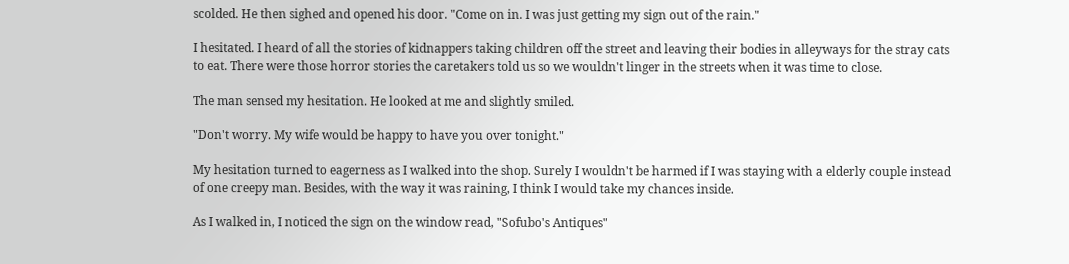scolded. He then sighed and opened his door. "Come on in. I was just getting my sign out of the rain."

I hesitated. I heard of all the stories of kidnappers taking children off the street and leaving their bodies in alleyways for the stray cats to eat. There were those horror stories the caretakers told us so we wouldn't linger in the streets when it was time to close.

The man sensed my hesitation. He looked at me and slightly smiled.

"Don't worry. My wife would be happy to have you over tonight."

My hesitation turned to eagerness as I walked into the shop. Surely I wouldn't be harmed if I was staying with a elderly couple instead of one creepy man. Besides, with the way it was raining, I think I would take my chances inside.

As I walked in, I noticed the sign on the window read, "Sofubo's Antiques"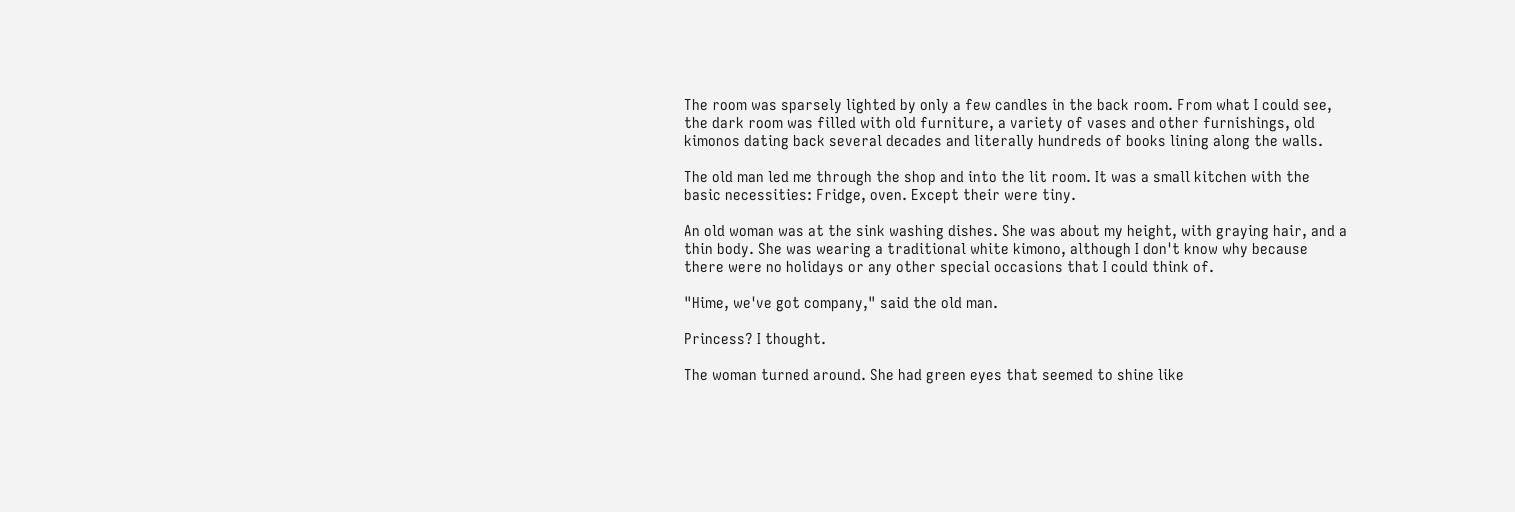The room was sparsely lighted by only a few candles in the back room. From what I could see, the dark room was filled with old furniture, a variety of vases and other furnishings, old kimonos dating back several decades and literally hundreds of books lining along the walls.

The old man led me through the shop and into the lit room. It was a small kitchen with the basic necessities: Fridge, oven. Except their were tiny.

An old woman was at the sink washing dishes. She was about my height, with graying hair, and a thin body. She was wearing a traditional white kimono, although I don't know why because there were no holidays or any other special occasions that I could think of.

"Hime, we've got company," said the old man.

Princess? I thought.

The woman turned around. She had green eyes that seemed to shine like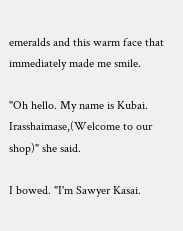emeralds and this warm face that immediately made me smile.

"Oh hello. My name is Kubai. Irasshaimase,(Welcome to our shop)" she said.

I bowed. "I'm Sawyer Kasai.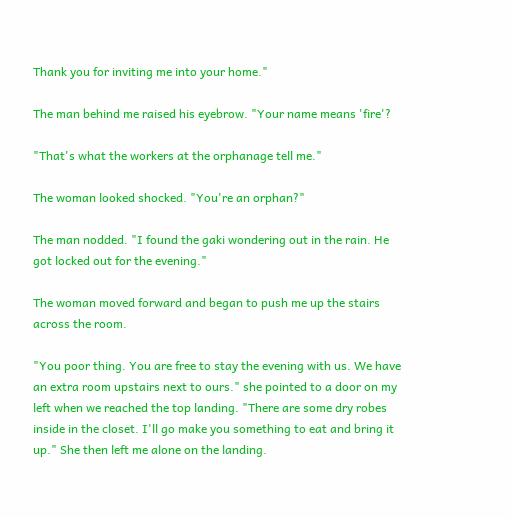Thank you for inviting me into your home."

The man behind me raised his eyebrow. "Your name means 'fire'?

"That's what the workers at the orphanage tell me."

The woman looked shocked. "You're an orphan?"

The man nodded. "I found the gaki wondering out in the rain. He got locked out for the evening."

The woman moved forward and began to push me up the stairs across the room.

"You poor thing. You are free to stay the evening with us. We have an extra room upstairs next to ours." she pointed to a door on my left when we reached the top landing. "There are some dry robes inside in the closet. I'll go make you something to eat and bring it up." She then left me alone on the landing.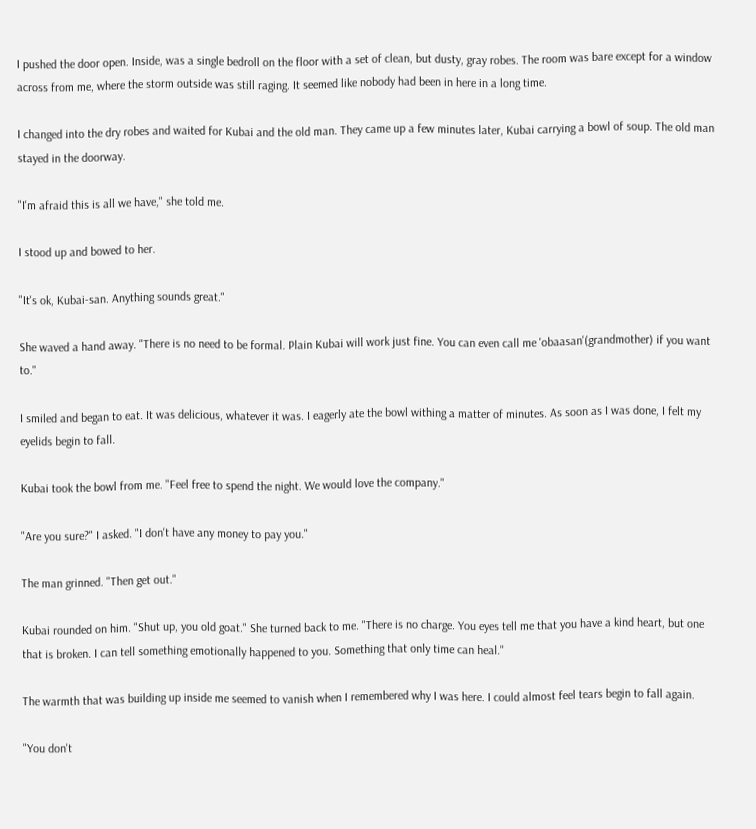I pushed the door open. Inside, was a single bedroll on the floor with a set of clean, but dusty, gray robes. The room was bare except for a window across from me, where the storm outside was still raging. It seemed like nobody had been in here in a long time.

I changed into the dry robes and waited for Kubai and the old man. They came up a few minutes later, Kubai carrying a bowl of soup. The old man stayed in the doorway.

"I'm afraid this is all we have," she told me.

I stood up and bowed to her.

"It's ok, Kubai-san. Anything sounds great."

She waved a hand away. "There is no need to be formal. Plain Kubai will work just fine. You can even call me 'obaasan'(grandmother) if you want to."

I smiled and began to eat. It was delicious, whatever it was. I eagerly ate the bowl withing a matter of minutes. As soon as I was done, I felt my eyelids begin to fall.

Kubai took the bowl from me. "Feel free to spend the night. We would love the company."

"Are you sure?" I asked. "I don't have any money to pay you."

The man grinned. "Then get out."

Kubai rounded on him. "Shut up, you old goat." She turned back to me. "There is no charge. You eyes tell me that you have a kind heart, but one that is broken. I can tell something emotionally happened to you. Something that only time can heal."

The warmth that was building up inside me seemed to vanish when I remembered why I was here. I could almost feel tears begin to fall again.

"You don't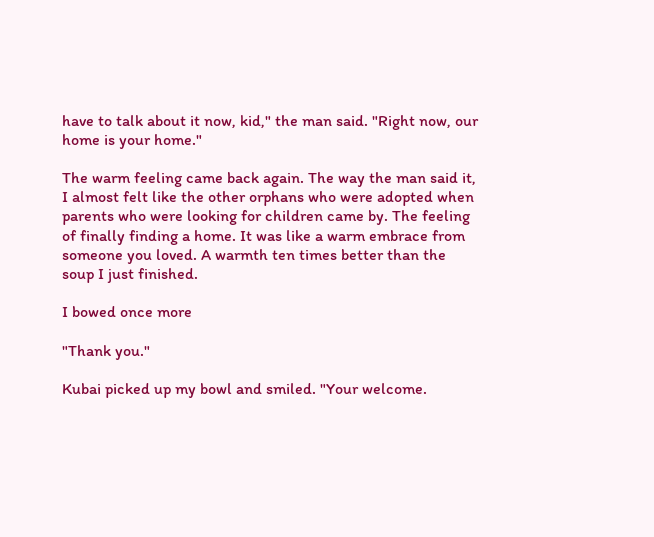have to talk about it now, kid," the man said. "Right now, our home is your home."

The warm feeling came back again. The way the man said it, I almost felt like the other orphans who were adopted when parents who were looking for children came by. The feeling of finally finding a home. It was like a warm embrace from someone you loved. A warmth ten times better than the soup I just finished.

I bowed once more

"Thank you."

Kubai picked up my bowl and smiled. "Your welcome.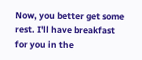Now, you better get some rest. I'll have breakfast for you in the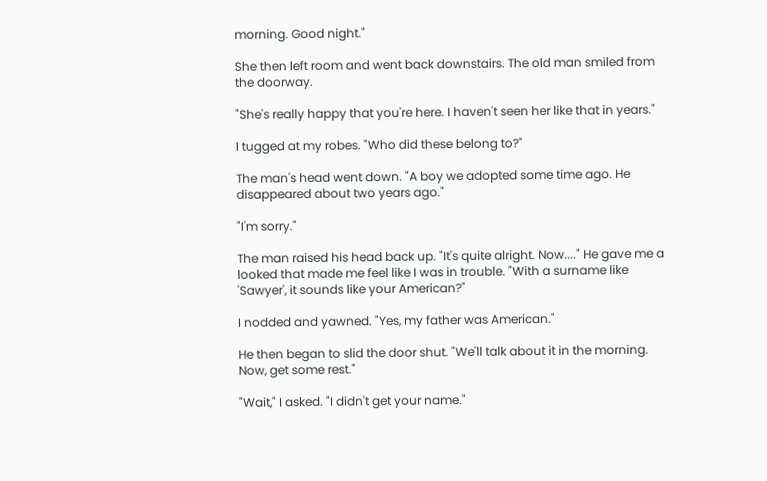morning. Good night."

She then left room and went back downstairs. The old man smiled from the doorway.

"She's really happy that you're here. I haven't seen her like that in years."

I tugged at my robes. "Who did these belong to?"

The man's head went down. "A boy we adopted some time ago. He disappeared about two years ago."

"I'm sorry."

The man raised his head back up. "It's quite alright. Now...." He gave me a looked that made me feel like I was in trouble. "With a surname like 'Sawyer', it sounds like your American?"

I nodded and yawned. "Yes, my father was American."

He then began to slid the door shut. "We'll talk about it in the morning. Now, get some rest."

"Wait," I asked. "I didn't get your name."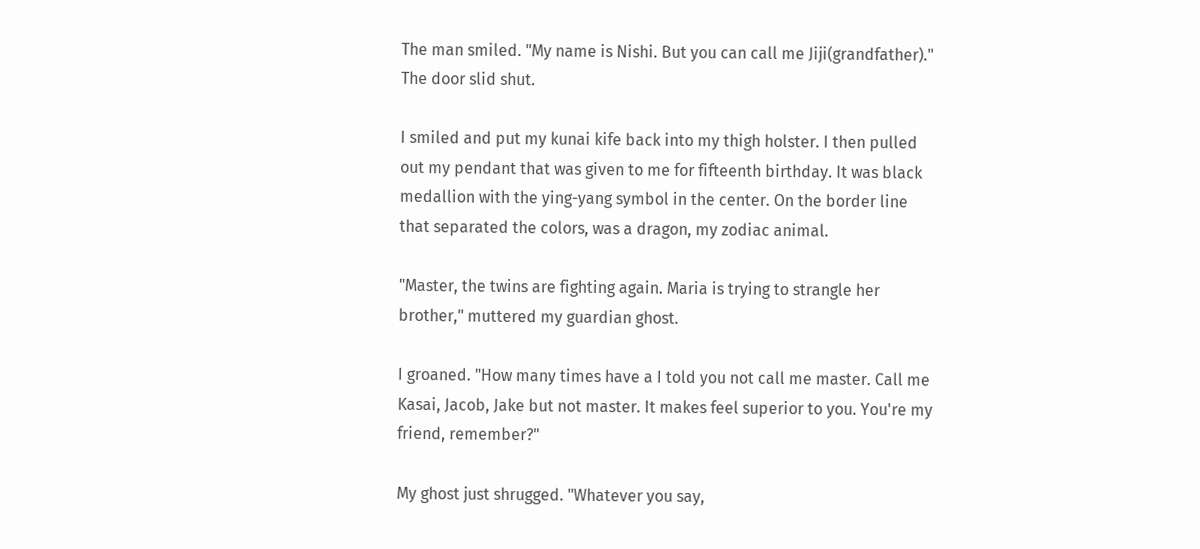The man smiled. "My name is Nishi. But you can call me Jiji(grandfather)." The door slid shut.

I smiled and put my kunai kife back into my thigh holster. I then pulled out my pendant that was given to me for fifteenth birthday. It was black medallion with the ying-yang symbol in the center. On the border line that separated the colors, was a dragon, my zodiac animal.

"Master, the twins are fighting again. Maria is trying to strangle her brother," muttered my guardian ghost.

I groaned. "How many times have a I told you not call me master. Call me Kasai, Jacob, Jake but not master. It makes feel superior to you. You're my friend, remember?"

My ghost just shrugged. "Whatever you say,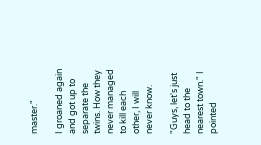master."

I groaned again and got up to separate the twins. How they never managed to kill each other, I will never know.

"Guys, let's just head to the nearest town." I pointed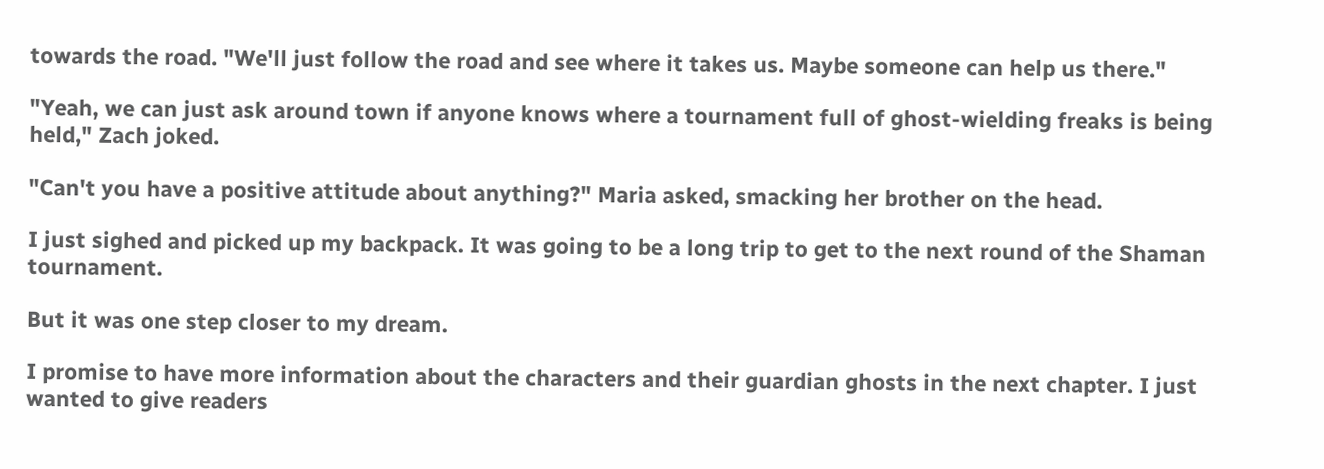towards the road. "We'll just follow the road and see where it takes us. Maybe someone can help us there."

"Yeah, we can just ask around town if anyone knows where a tournament full of ghost-wielding freaks is being held," Zach joked.

"Can't you have a positive attitude about anything?" Maria asked, smacking her brother on the head.

I just sighed and picked up my backpack. It was going to be a long trip to get to the next round of the Shaman tournament.

But it was one step closer to my dream.

I promise to have more information about the characters and their guardian ghosts in the next chapter. I just wanted to give readers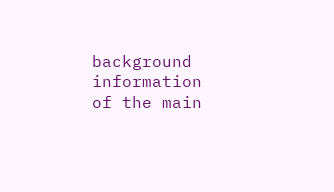background information of the main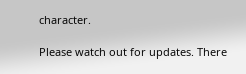character.

Please watch out for updates. There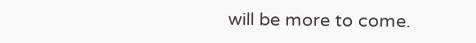will be more to come.